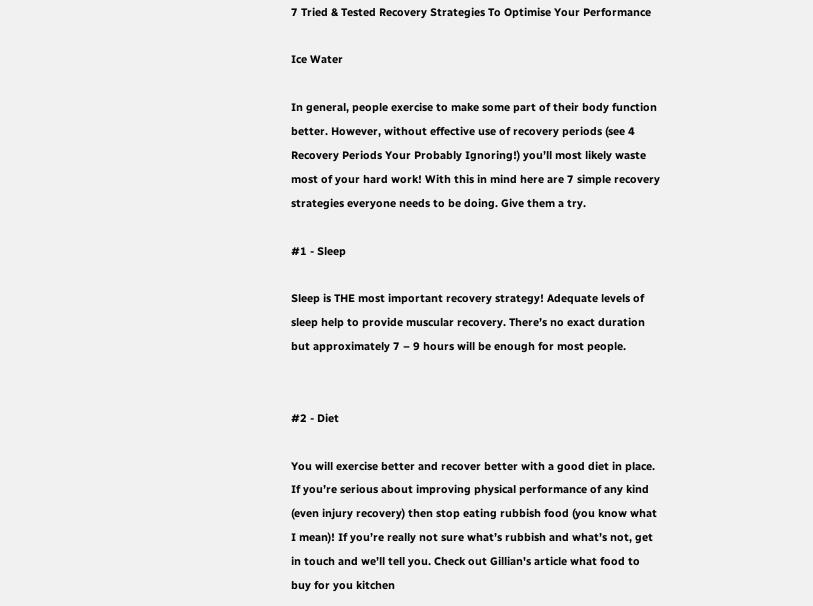7 Tried & Tested Recovery Strategies To Optimise Your Performance

Ice Water

In general, people exercise to make some part of their body function better. However, without effective use of recovery periods (see 4 Recovery Periods Your Probably Ignoring!) you’ll most likely waste most of your hard work! With this in mind here are 7 simple recovery strategies everyone needs to be doing. Give them a try.

#1 - Sleep

Sleep is THE most important recovery strategy! Adequate levels of sleep help to provide muscular recovery. There’s no exact duration but approximately 7 – 9 hours will be enough for most people.


#2 - Diet

You will exercise better and recover better with a good diet in place. If you’re serious about improving physical performance of any kind (even injury recovery) then stop eating rubbish food (you know what I mean)! If you’re really not sure what’s rubbish and what’s not, get in touch and we’ll tell you. Check out Gillian's article what food to buy for you kitchen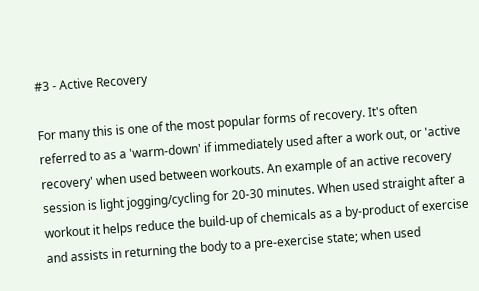#3 - Active Recovery

For many this is one of the most popular forms of recovery. It's often referred to as a 'warm-down' if immediately used after a work out, or 'active recovery' when used between workouts. An example of an active recovery session is light jogging/cycling for 20-30 minutes. When used straight after a workout it helps reduce the build-up of chemicals as a by-product of exercise and assists in returning the body to a pre-exercise state; when used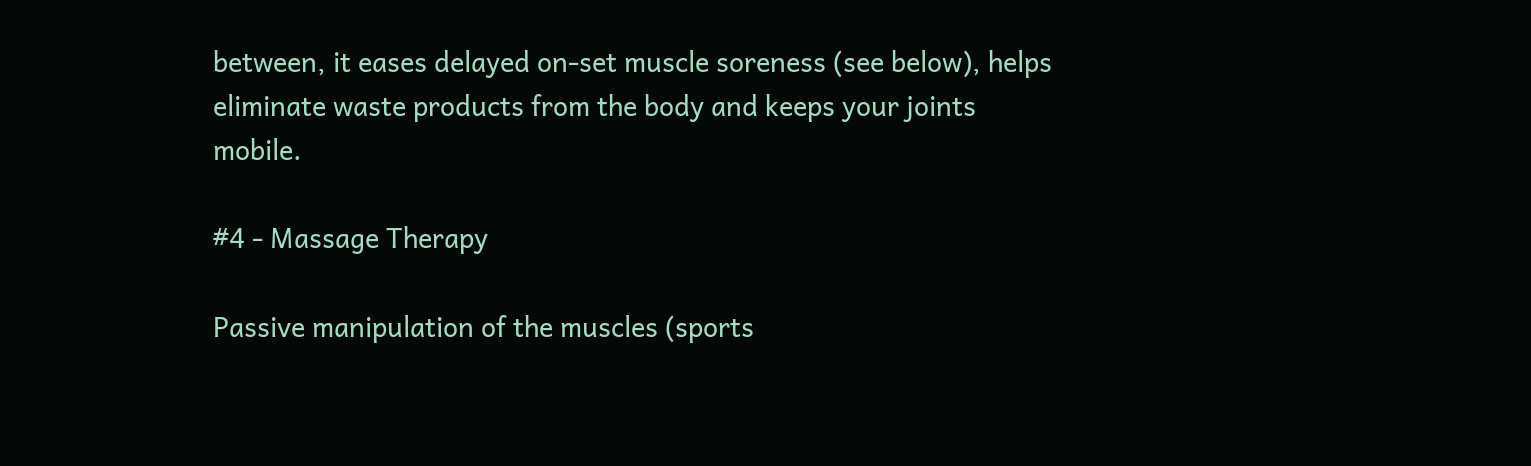between, it eases delayed on-set muscle soreness (see below), helps eliminate waste products from the body and keeps your joints mobile.

#4 - Massage Therapy

Passive manipulation of the muscles (sports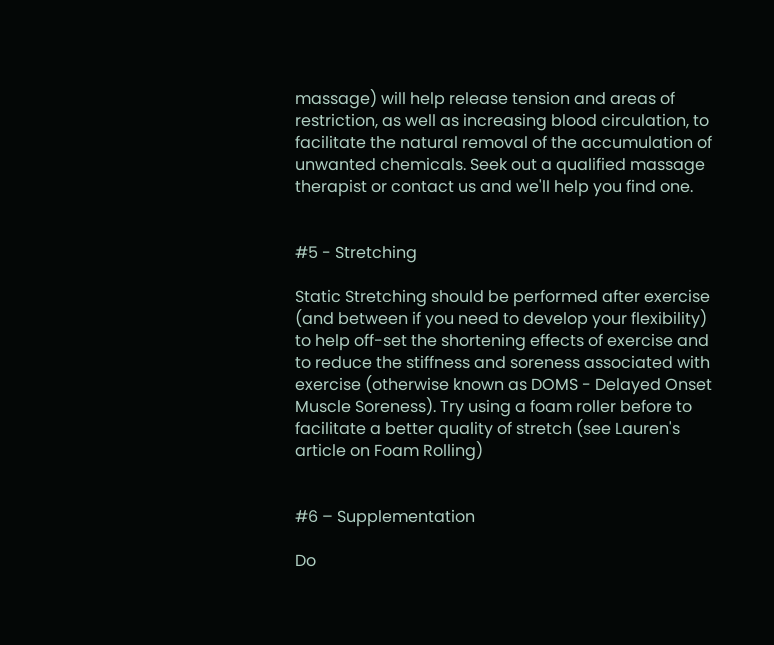massage) will help release tension and areas of restriction, as well as increasing blood circulation, to facilitate the natural removal of the accumulation of unwanted chemicals. Seek out a qualified massage therapist or contact us and we'll help you find one.


#5 - Stretching

Static Stretching should be performed after exercise (and between if you need to develop your flexibility) to help off-set the shortening effects of exercise and to reduce the stiffness and soreness associated with exercise (otherwise known as DOMS - Delayed Onset Muscle Soreness). Try using a foam roller before to facilitate a better quality of stretch (see Lauren's article on Foam Rolling)


#6 – Supplementation

Do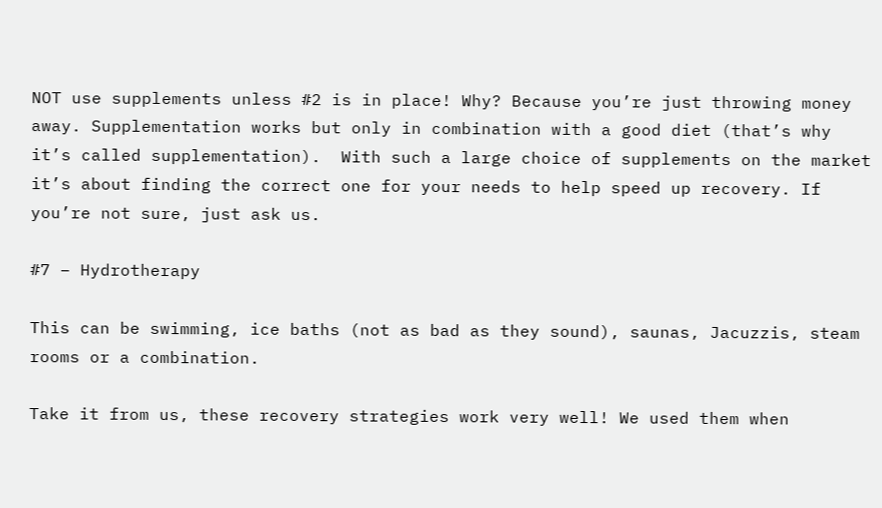NOT use supplements unless #2 is in place! Why? Because you’re just throwing money away. Supplementation works but only in combination with a good diet (that’s why it’s called supplementation).  With such a large choice of supplements on the market it’s about finding the correct one for your needs to help speed up recovery. If you’re not sure, just ask us.

#7 – Hydrotherapy

This can be swimming, ice baths (not as bad as they sound), saunas, Jacuzzis, steam rooms or a combination.

Take it from us, these recovery strategies work very well! We used them when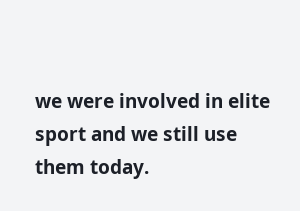we were involved in elite sport and we still use them today.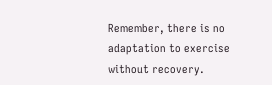Remember, there is no adaptation to exercise without recovery.